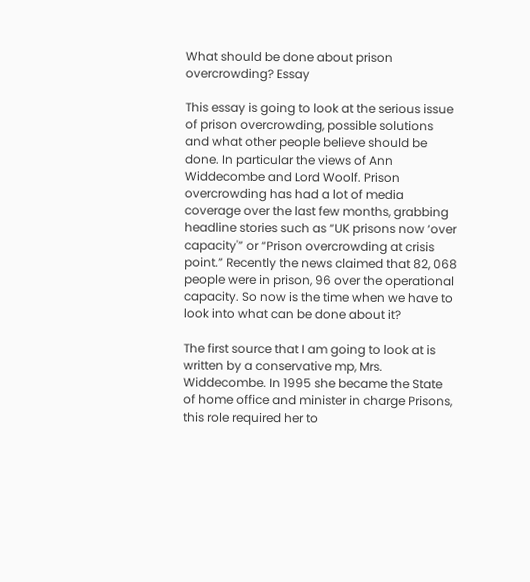What should be done about prison overcrowding? Essay

This essay is going to look at the serious issue of prison overcrowding, possible solutions and what other people believe should be done. In particular the views of Ann Widdecombe and Lord Woolf. Prison overcrowding has had a lot of media coverage over the last few months, grabbing headline stories such as “UK prisons now ‘over capacity'” or “Prison overcrowding at crisis point.” Recently the news claimed that 82, 068 people were in prison, 96 over the operational capacity. So now is the time when we have to look into what can be done about it?

The first source that I am going to look at is written by a conservative mp, Mrs. Widdecombe. In 1995 she became the State of home office and minister in charge Prisons, this role required her to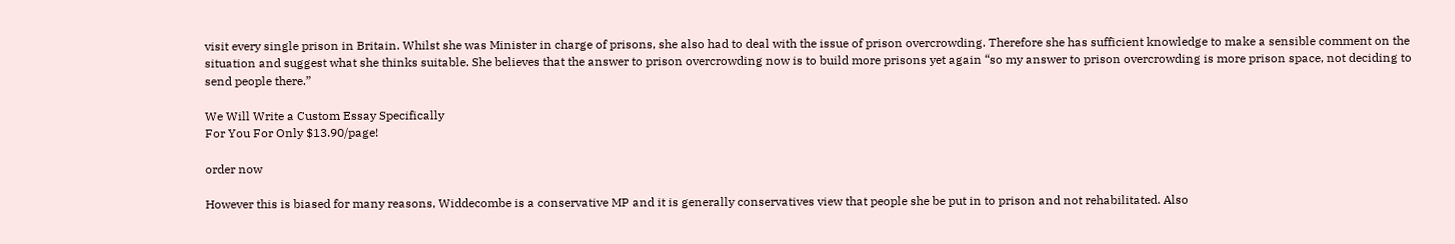visit every single prison in Britain. Whilst she was Minister in charge of prisons, she also had to deal with the issue of prison overcrowding. Therefore she has sufficient knowledge to make a sensible comment on the situation and suggest what she thinks suitable. She believes that the answer to prison overcrowding now is to build more prisons yet again “so my answer to prison overcrowding is more prison space, not deciding to send people there.”

We Will Write a Custom Essay Specifically
For You For Only $13.90/page!

order now

However this is biased for many reasons, Widdecombe is a conservative MP and it is generally conservatives view that people she be put in to prison and not rehabilitated. Also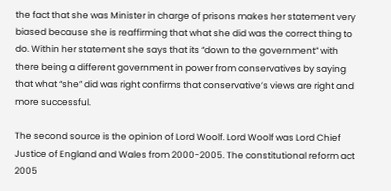the fact that she was Minister in charge of prisons makes her statement very biased because she is reaffirming that what she did was the correct thing to do. Within her statement she says that its “down to the government” with there being a different government in power from conservatives by saying that what “she” did was right confirms that conservative’s views are right and more successful.

The second source is the opinion of Lord Woolf. Lord Woolf was Lord Chief Justice of England and Wales from 2000-2005. The constitutional reform act 2005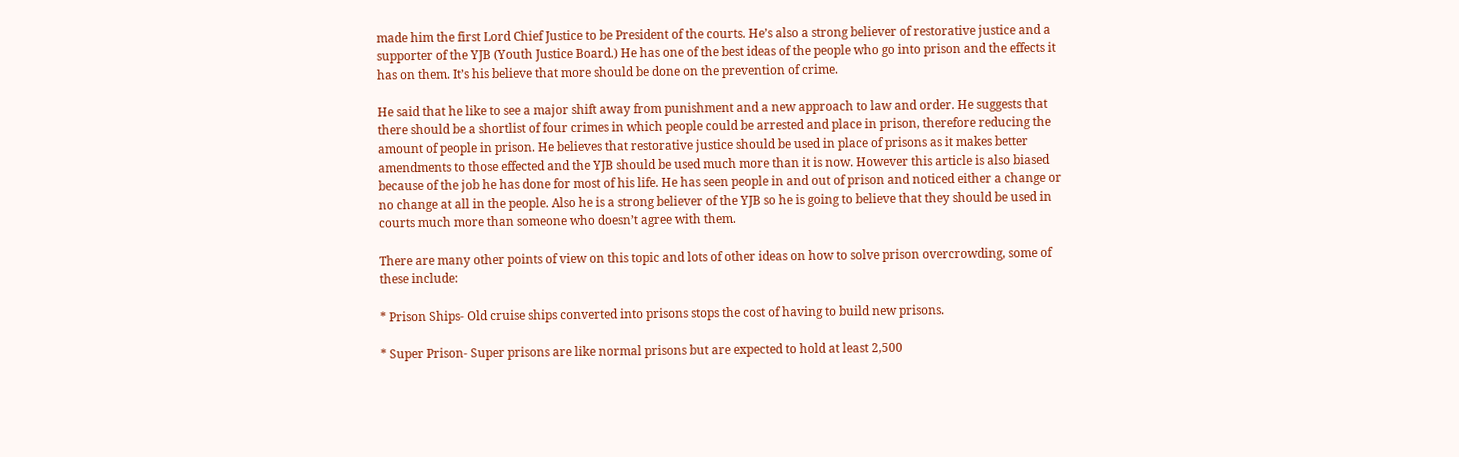made him the first Lord Chief Justice to be President of the courts. He’s also a strong believer of restorative justice and a supporter of the YJB (Youth Justice Board.) He has one of the best ideas of the people who go into prison and the effects it has on them. It’s his believe that more should be done on the prevention of crime.

He said that he like to see a major shift away from punishment and a new approach to law and order. He suggests that there should be a shortlist of four crimes in which people could be arrested and place in prison, therefore reducing the amount of people in prison. He believes that restorative justice should be used in place of prisons as it makes better amendments to those effected and the YJB should be used much more than it is now. However this article is also biased because of the job he has done for most of his life. He has seen people in and out of prison and noticed either a change or no change at all in the people. Also he is a strong believer of the YJB so he is going to believe that they should be used in courts much more than someone who doesn’t agree with them.

There are many other points of view on this topic and lots of other ideas on how to solve prison overcrowding, some of these include:

* Prison Ships- Old cruise ships converted into prisons stops the cost of having to build new prisons.

* Super Prison- Super prisons are like normal prisons but are expected to hold at least 2,500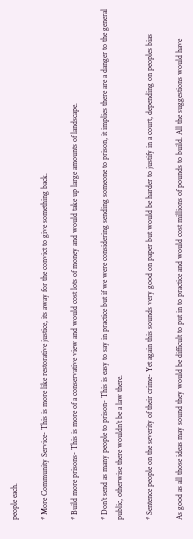people each.

* More Community Service- This is more like restorative justice, its away for the convict to give something back.

* Build more prisons- This is more of a conservative view and would cost lots of money and would take up large amounts of landscape.

* Don’t send as many people to prison- This is easy to say in practice but if we were considering sending someone to prison, it implies there are a danger to the general public, otherwise there wouldn’t be a law there.

* Sentence people on the severity of their crime- Yet again this sounds very good on paper but would be harder to justify in a court, depending on peoples bias

As good as all those ideas may sound they would be difficult to put in to practice and would cost millions of pounds to build. All the suggestions would have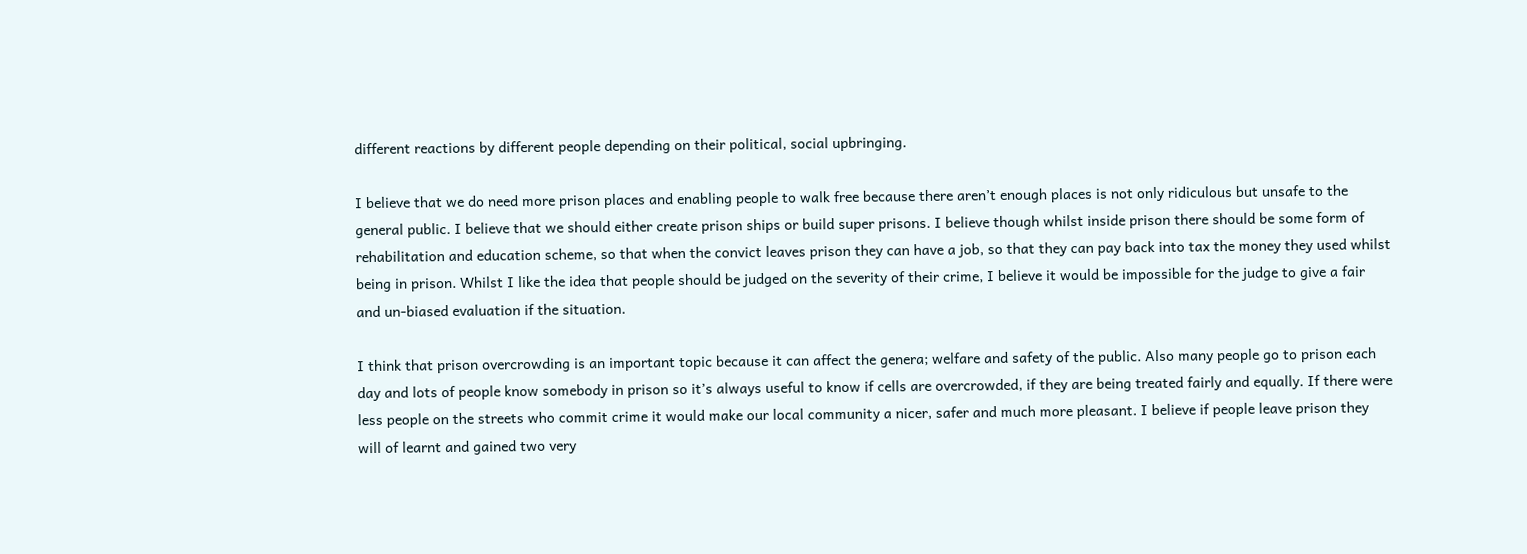different reactions by different people depending on their political, social upbringing.

I believe that we do need more prison places and enabling people to walk free because there aren’t enough places is not only ridiculous but unsafe to the general public. I believe that we should either create prison ships or build super prisons. I believe though whilst inside prison there should be some form of rehabilitation and education scheme, so that when the convict leaves prison they can have a job, so that they can pay back into tax the money they used whilst being in prison. Whilst I like the idea that people should be judged on the severity of their crime, I believe it would be impossible for the judge to give a fair and un-biased evaluation if the situation.

I think that prison overcrowding is an important topic because it can affect the genera; welfare and safety of the public. Also many people go to prison each day and lots of people know somebody in prison so it’s always useful to know if cells are overcrowded, if they are being treated fairly and equally. If there were less people on the streets who commit crime it would make our local community a nicer, safer and much more pleasant. I believe if people leave prison they will of learnt and gained two very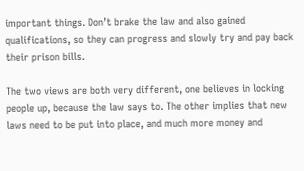important things. Don’t brake the law and also gained qualifications, so they can progress and slowly try and pay back their prison bills.

The two views are both very different, one believes in locking people up, because the law says to. The other implies that new laws need to be put into place, and much more money and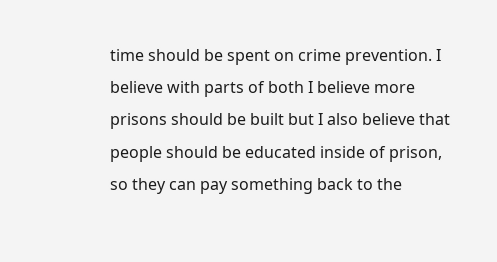time should be spent on crime prevention. I believe with parts of both I believe more prisons should be built but I also believe that people should be educated inside of prison, so they can pay something back to the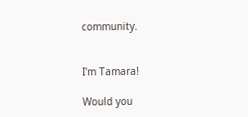community.


I'm Tamara!

Would you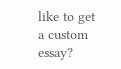like to get a custom essay?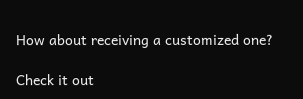How about receiving a customized one?

Check it out